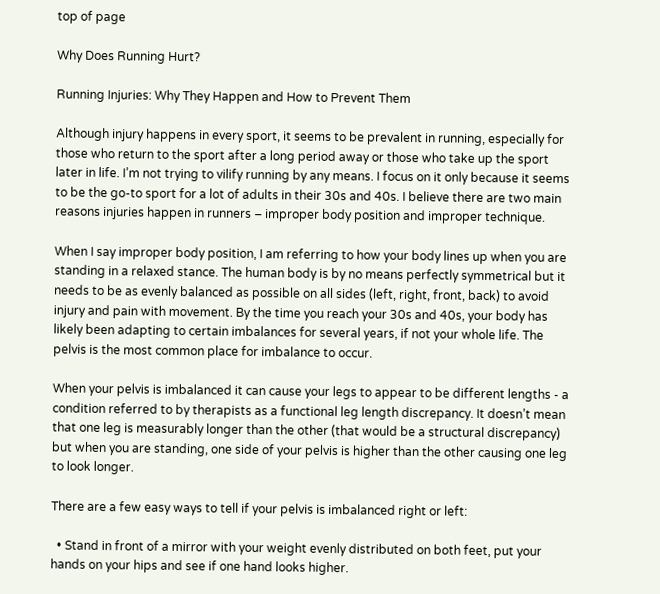top of page

Why Does Running Hurt?

Running Injuries: Why They Happen and How to Prevent Them

Although injury happens in every sport, it seems to be prevalent in running, especially for those who return to the sport after a long period away or those who take up the sport later in life. I’m not trying to vilify running by any means. I focus on it only because it seems to be the go-to sport for a lot of adults in their 30s and 40s. I believe there are two main reasons injuries happen in runners – improper body position and improper technique.

When I say improper body position, I am referring to how your body lines up when you are standing in a relaxed stance. The human body is by no means perfectly symmetrical but it needs to be as evenly balanced as possible on all sides (left, right, front, back) to avoid injury and pain with movement. By the time you reach your 30s and 40s, your body has likely been adapting to certain imbalances for several years, if not your whole life. The pelvis is the most common place for imbalance to occur.

When your pelvis is imbalanced it can cause your legs to appear to be different lengths - a condition referred to by therapists as a functional leg length discrepancy. It doesn’t mean that one leg is measurably longer than the other (that would be a structural discrepancy) but when you are standing, one side of your pelvis is higher than the other causing one leg to look longer.

There are a few easy ways to tell if your pelvis is imbalanced right or left:

  • Stand in front of a mirror with your weight evenly distributed on both feet, put your hands on your hips and see if one hand looks higher.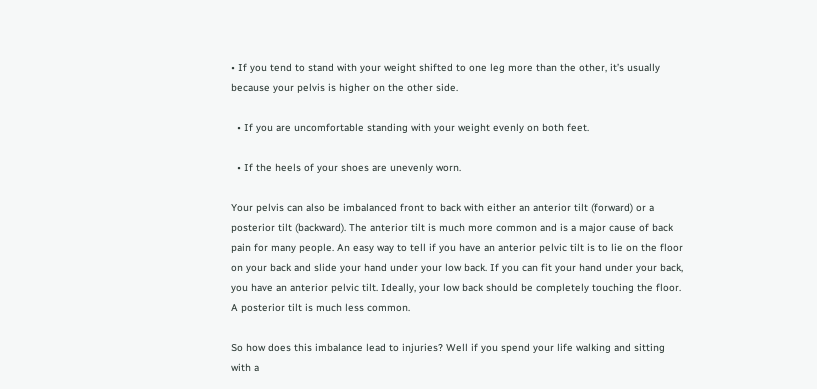• If you tend to stand with your weight shifted to one leg more than the other, it’s usually because your pelvis is higher on the other side.

  • If you are uncomfortable standing with your weight evenly on both feet.

  • If the heels of your shoes are unevenly worn.

Your pelvis can also be imbalanced front to back with either an anterior tilt (forward) or a posterior tilt (backward). The anterior tilt is much more common and is a major cause of back pain for many people. An easy way to tell if you have an anterior pelvic tilt is to lie on the floor on your back and slide your hand under your low back. If you can fit your hand under your back, you have an anterior pelvic tilt. Ideally, your low back should be completely touching the floor. A posterior tilt is much less common.

So how does this imbalance lead to injuries? Well if you spend your life walking and sitting with a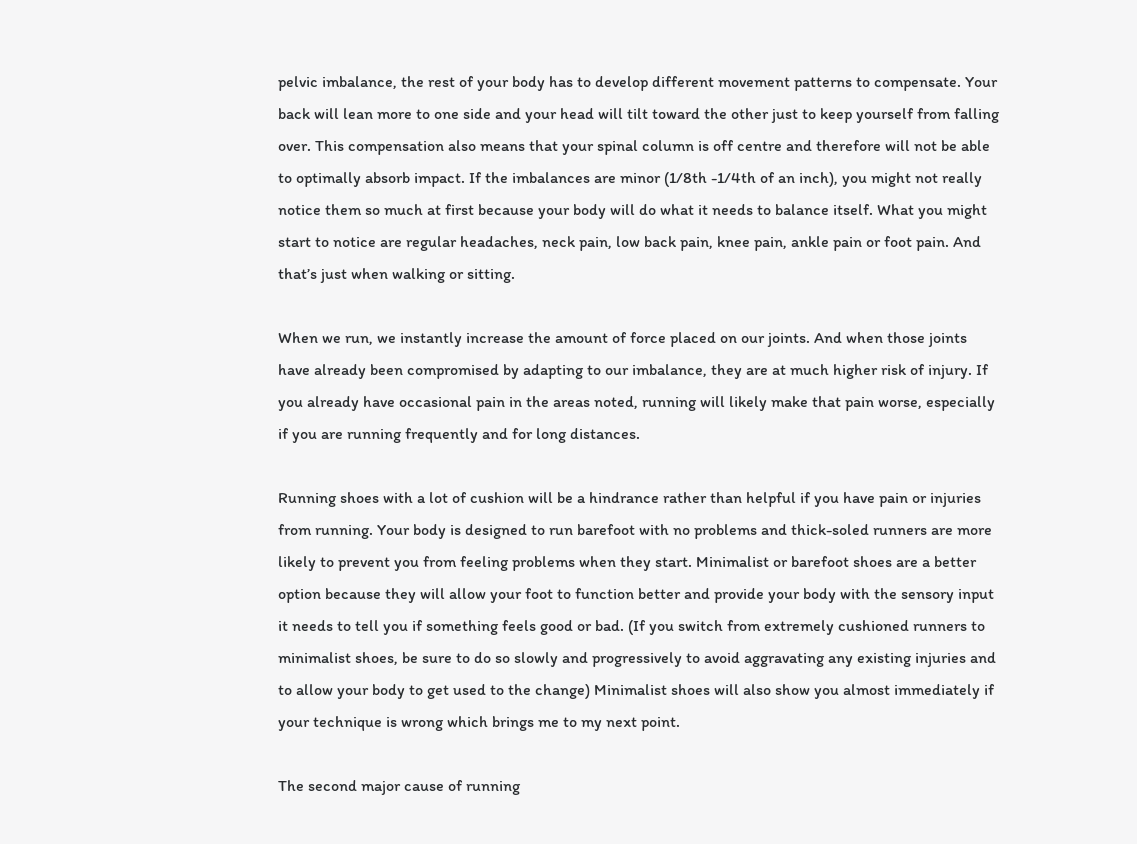pelvic imbalance, the rest of your body has to develop different movement patterns to compensate. Your back will lean more to one side and your head will tilt toward the other just to keep yourself from falling over. This compensation also means that your spinal column is off centre and therefore will not be able to optimally absorb impact. If the imbalances are minor (1/8th -1/4th of an inch), you might not really notice them so much at first because your body will do what it needs to balance itself. What you might start to notice are regular headaches, neck pain, low back pain, knee pain, ankle pain or foot pain. And that’s just when walking or sitting.

When we run, we instantly increase the amount of force placed on our joints. And when those joints have already been compromised by adapting to our imbalance, they are at much higher risk of injury. If you already have occasional pain in the areas noted, running will likely make that pain worse, especially if you are running frequently and for long distances.

Running shoes with a lot of cushion will be a hindrance rather than helpful if you have pain or injuries from running. Your body is designed to run barefoot with no problems and thick-soled runners are more likely to prevent you from feeling problems when they start. Minimalist or barefoot shoes are a better option because they will allow your foot to function better and provide your body with the sensory input it needs to tell you if something feels good or bad. (If you switch from extremely cushioned runners to minimalist shoes, be sure to do so slowly and progressively to avoid aggravating any existing injuries and to allow your body to get used to the change) Minimalist shoes will also show you almost immediately if your technique is wrong which brings me to my next point.

The second major cause of running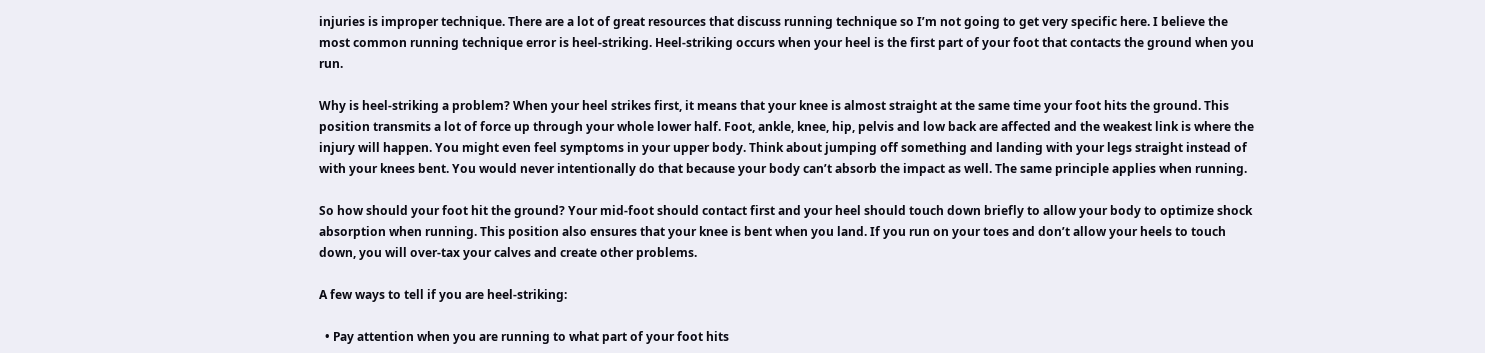injuries is improper technique. There are a lot of great resources that discuss running technique so I’m not going to get very specific here. I believe the most common running technique error is heel-striking. Heel-striking occurs when your heel is the first part of your foot that contacts the ground when you run.

Why is heel-striking a problem? When your heel strikes first, it means that your knee is almost straight at the same time your foot hits the ground. This position transmits a lot of force up through your whole lower half. Foot, ankle, knee, hip, pelvis and low back are affected and the weakest link is where the injury will happen. You might even feel symptoms in your upper body. Think about jumping off something and landing with your legs straight instead of with your knees bent. You would never intentionally do that because your body can’t absorb the impact as well. The same principle applies when running.

So how should your foot hit the ground? Your mid-foot should contact first and your heel should touch down briefly to allow your body to optimize shock absorption when running. This position also ensures that your knee is bent when you land. If you run on your toes and don’t allow your heels to touch down, you will over-tax your calves and create other problems.

A few ways to tell if you are heel-striking:

  • Pay attention when you are running to what part of your foot hits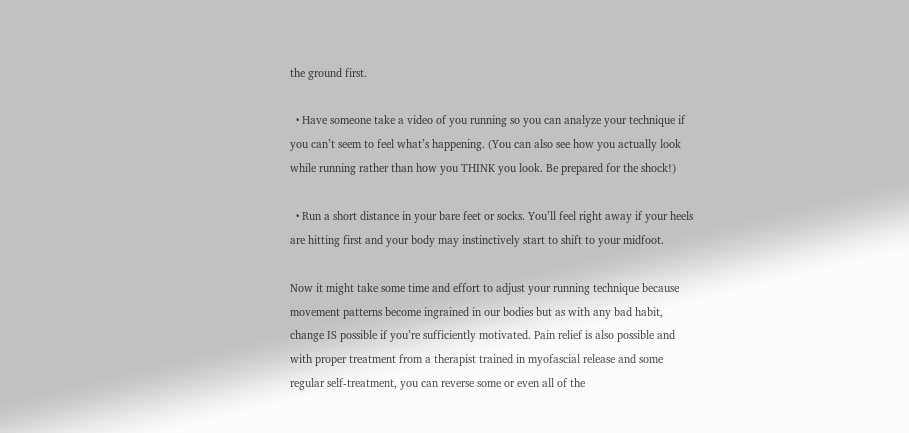the ground first.

  • Have someone take a video of you running so you can analyze your technique if you can’t seem to feel what’s happening. (You can also see how you actually look while running rather than how you THINK you look. Be prepared for the shock!)

  • Run a short distance in your bare feet or socks. You’ll feel right away if your heels are hitting first and your body may instinctively start to shift to your midfoot.

Now it might take some time and effort to adjust your running technique because movement patterns become ingrained in our bodies but as with any bad habit, change IS possible if you’re sufficiently motivated. Pain relief is also possible and with proper treatment from a therapist trained in myofascial release and some regular self-treatment, you can reverse some or even all of the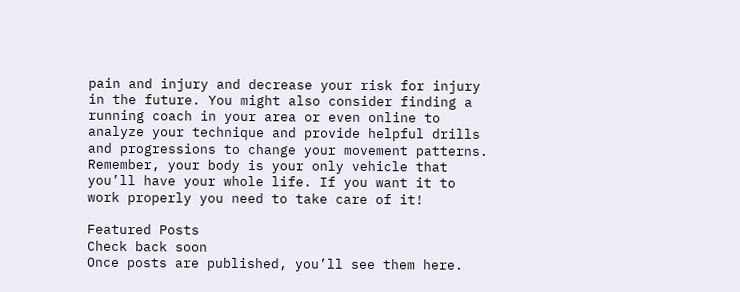pain and injury and decrease your risk for injury in the future. You might also consider finding a running coach in your area or even online to analyze your technique and provide helpful drills and progressions to change your movement patterns. Remember, your body is your only vehicle that you’ll have your whole life. If you want it to work properly you need to take care of it!

Featured Posts
Check back soon
Once posts are published, you’ll see them here.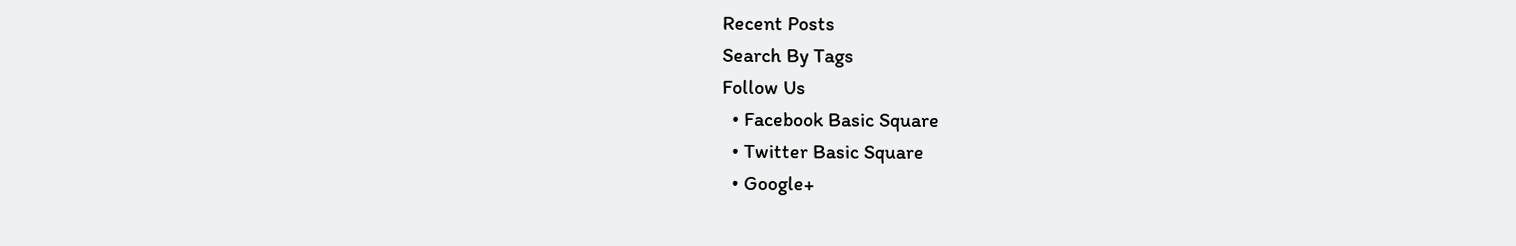Recent Posts
Search By Tags
Follow Us
  • Facebook Basic Square
  • Twitter Basic Square
  • Google+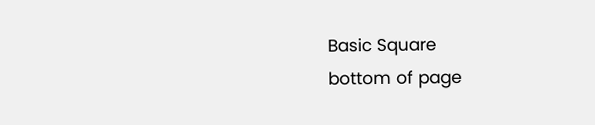Basic Square
bottom of page